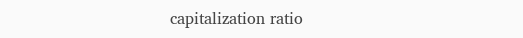capitalization ratio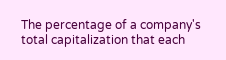The percentage of a company's total capitalization that each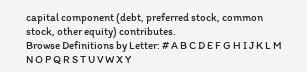capital component (debt, preferred stock, common stock, other equity) contributes.
Browse Definitions by Letter: # A B C D E F G H I J K L M N O P Q R S T U V W X Y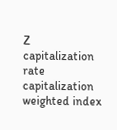Z
capitalization rate capitalization weighted index